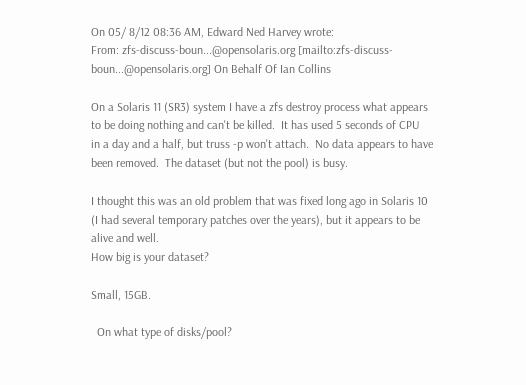On 05/ 8/12 08:36 AM, Edward Ned Harvey wrote:
From: zfs-discuss-boun...@opensolaris.org [mailto:zfs-discuss-
boun...@opensolaris.org] On Behalf Of Ian Collins

On a Solaris 11 (SR3) system I have a zfs destroy process what appears
to be doing nothing and can't be killed.  It has used 5 seconds of CPU
in a day and a half, but truss -p won't attach.  No data appears to have
been removed.  The dataset (but not the pool) is busy.

I thought this was an old problem that was fixed long ago in Solaris 10
(I had several temporary patches over the years), but it appears to be
alive and well.
How big is your dataset?

Small, 15GB.

  On what type of disks/pool?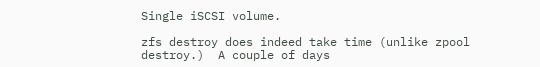Single iSCSI volume.

zfs destroy does indeed take time (unlike zpool destroy.)  A couple of days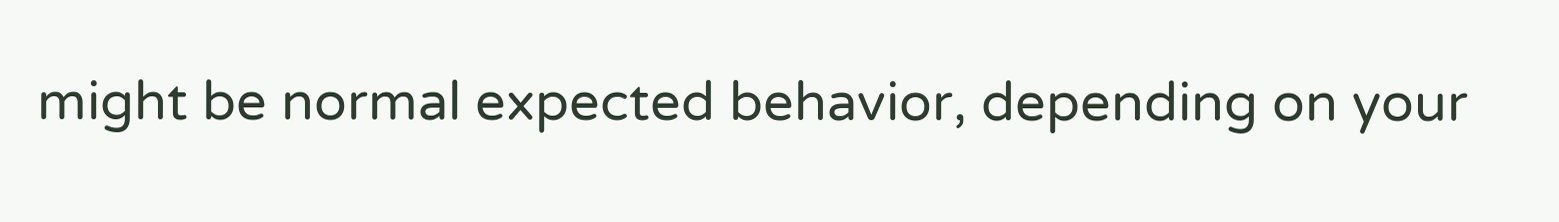might be normal expected behavior, depending on your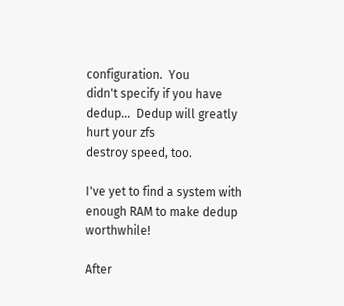configuration.  You
didn't specify if you have dedup...  Dedup will greatly hurt your zfs
destroy speed, too.

I've yet to find a system with enough RAM to make dedup worthwhile!

After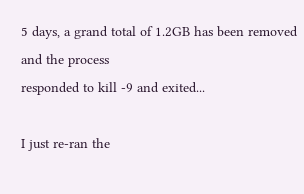5 days, a grand total of 1.2GB has been removed and the process
responded to kill -9 and exited...

I just re-ran the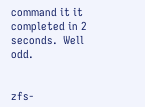command it it completed in 2 seconds.  Well odd.


zfs-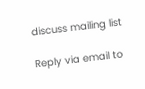discuss mailing list

Reply via email to